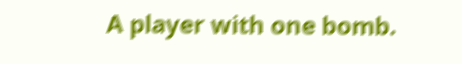A player with one bomb.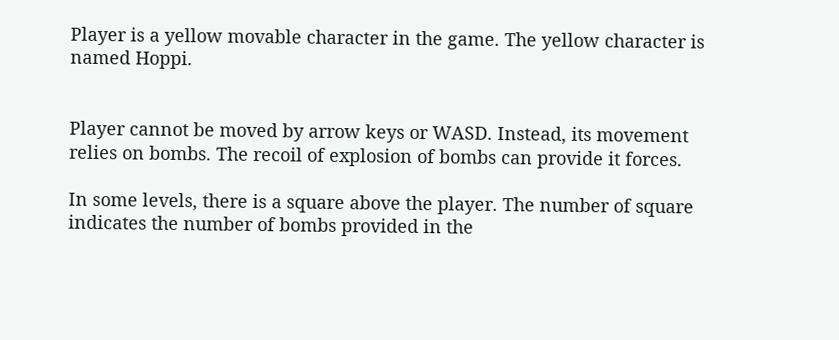Player is a yellow movable character in the game. The yellow character is named Hoppi.


Player cannot be moved by arrow keys or WASD. Instead, its movement relies on bombs. The recoil of explosion of bombs can provide it forces.

In some levels, there is a square above the player. The number of square indicates the number of bombs provided in the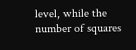level, while the number of squares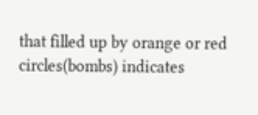that filled up by orange or red circles(bombs) indicates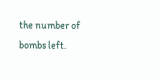the number of bombs left.